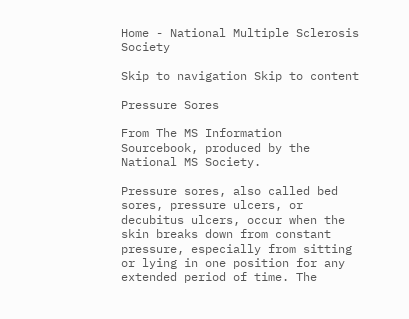Home - National Multiple Sclerosis Society

Skip to navigation Skip to content

Pressure Sores

From The MS Information Sourcebook, produced by the National MS Society.

Pressure sores, also called bed sores, pressure ulcers, or decubitus ulcers, occur when the skin breaks down from constant pressure, especially from sitting or lying in one position for any extended period of time. The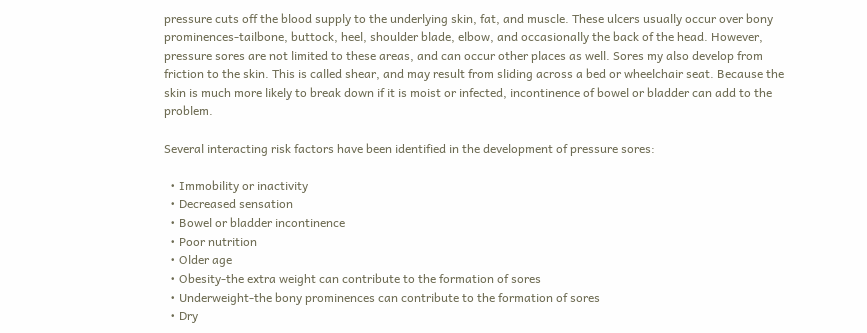pressure cuts off the blood supply to the underlying skin, fat, and muscle. These ulcers usually occur over bony prominences-tailbone, buttock, heel, shoulder blade, elbow, and occasionally the back of the head. However, pressure sores are not limited to these areas, and can occur other places as well. Sores my also develop from friction to the skin. This is called shear, and may result from sliding across a bed or wheelchair seat. Because the skin is much more likely to break down if it is moist or infected, incontinence of bowel or bladder can add to the problem.

Several interacting risk factors have been identified in the development of pressure sores:

  • Immobility or inactivity
  • Decreased sensation
  • Bowel or bladder incontinence
  • Poor nutrition
  • Older age
  • Obesity-the extra weight can contribute to the formation of sores
  • Underweight-the bony prominences can contribute to the formation of sores
  • Dry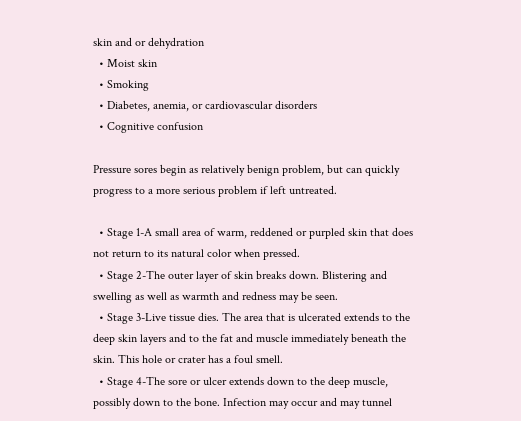skin and or dehydration
  • Moist skin
  • Smoking
  • Diabetes, anemia, or cardiovascular disorders
  • Cognitive confusion

Pressure sores begin as relatively benign problem, but can quickly progress to a more serious problem if left untreated.

  • Stage 1-A small area of warm, reddened or purpled skin that does not return to its natural color when pressed.
  • Stage 2-The outer layer of skin breaks down. Blistering and swelling as well as warmth and redness may be seen.
  • Stage 3-Live tissue dies. The area that is ulcerated extends to the deep skin layers and to the fat and muscle immediately beneath the skin. This hole or crater has a foul smell.
  • Stage 4-The sore or ulcer extends down to the deep muscle, possibly down to the bone. Infection may occur and may tunnel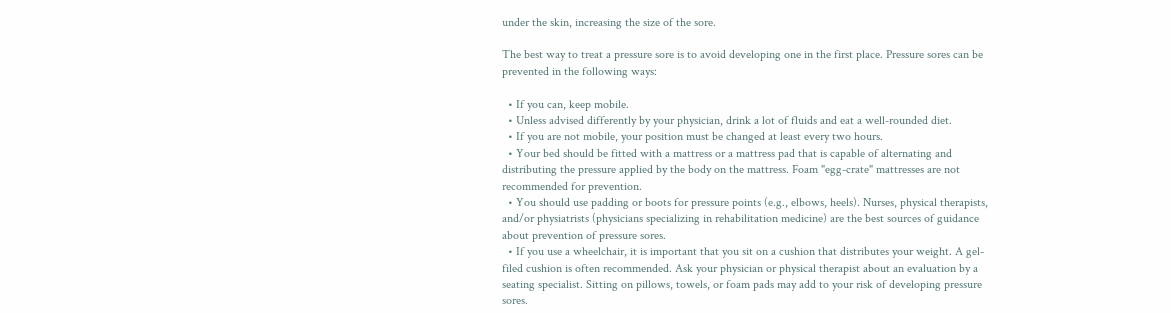under the skin, increasing the size of the sore.

The best way to treat a pressure sore is to avoid developing one in the first place. Pressure sores can be prevented in the following ways:

  • If you can, keep mobile.
  • Unless advised differently by your physician, drink a lot of fluids and eat a well-rounded diet.
  • If you are not mobile, your position must be changed at least every two hours.
  • Your bed should be fitted with a mattress or a mattress pad that is capable of alternating and distributing the pressure applied by the body on the mattress. Foam "egg-crate" mattresses are not recommended for prevention.
  • You should use padding or boots for pressure points (e.g., elbows, heels). Nurses, physical therapists, and/or physiatrists (physicians specializing in rehabilitation medicine) are the best sources of guidance about prevention of pressure sores.
  • If you use a wheelchair, it is important that you sit on a cushion that distributes your weight. A gel-filed cushion is often recommended. Ask your physician or physical therapist about an evaluation by a seating specialist. Sitting on pillows, towels, or foam pads may add to your risk of developing pressure sores.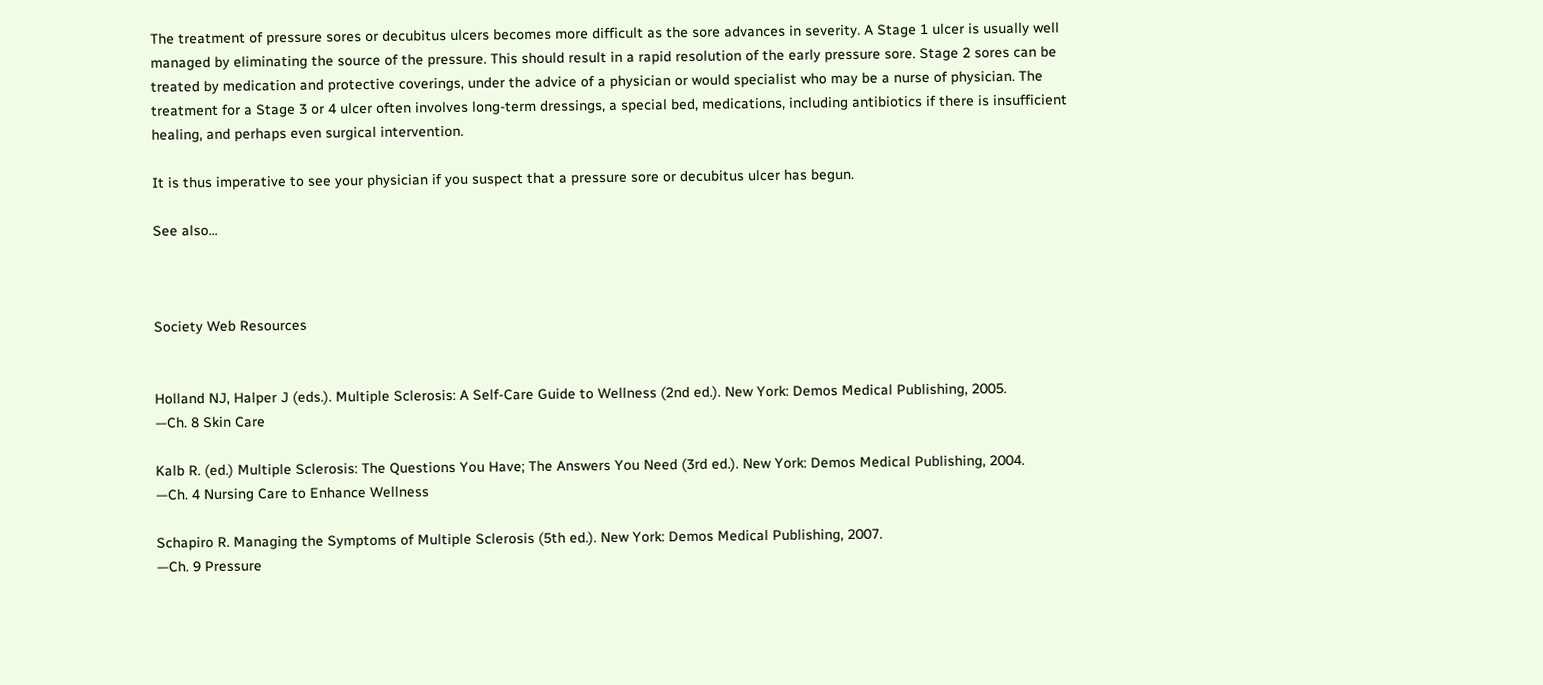The treatment of pressure sores or decubitus ulcers becomes more difficult as the sore advances in severity. A Stage 1 ulcer is usually well managed by eliminating the source of the pressure. This should result in a rapid resolution of the early pressure sore. Stage 2 sores can be treated by medication and protective coverings, under the advice of a physician or would specialist who may be a nurse of physician. The treatment for a Stage 3 or 4 ulcer often involves long-term dressings, a special bed, medications, including antibiotics if there is insufficient healing, and perhaps even surgical intervention.

It is thus imperative to see your physician if you suspect that a pressure sore or decubitus ulcer has begun.

See also...



Society Web Resources


Holland NJ, Halper J (eds.). Multiple Sclerosis: A Self-Care Guide to Wellness (2nd ed.). New York: Demos Medical Publishing, 2005.
—Ch. 8 Skin Care

Kalb R. (ed.) Multiple Sclerosis: The Questions You Have; The Answers You Need (3rd ed.). New York: Demos Medical Publishing, 2004.
—Ch. 4 Nursing Care to Enhance Wellness

Schapiro R. Managing the Symptoms of Multiple Sclerosis (5th ed.). New York: Demos Medical Publishing, 2007.
—Ch. 9 Pressure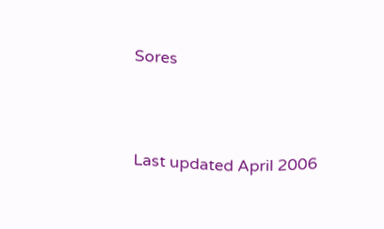Sores




Last updated April 2006